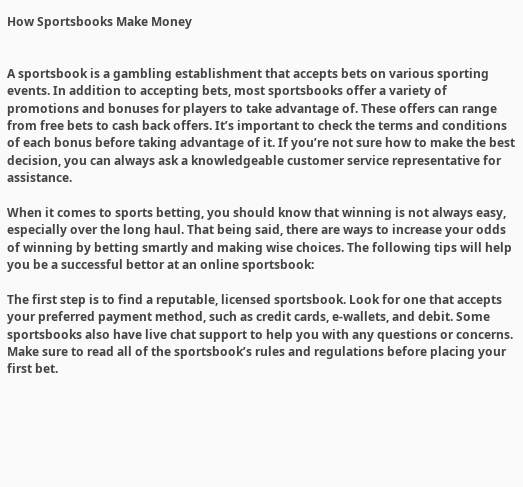How Sportsbooks Make Money


A sportsbook is a gambling establishment that accepts bets on various sporting events. In addition to accepting bets, most sportsbooks offer a variety of promotions and bonuses for players to take advantage of. These offers can range from free bets to cash back offers. It’s important to check the terms and conditions of each bonus before taking advantage of it. If you’re not sure how to make the best decision, you can always ask a knowledgeable customer service representative for assistance.

When it comes to sports betting, you should know that winning is not always easy, especially over the long haul. That being said, there are ways to increase your odds of winning by betting smartly and making wise choices. The following tips will help you be a successful bettor at an online sportsbook:

The first step is to find a reputable, licensed sportsbook. Look for one that accepts your preferred payment method, such as credit cards, e-wallets, and debit. Some sportsbooks also have live chat support to help you with any questions or concerns. Make sure to read all of the sportsbook’s rules and regulations before placing your first bet.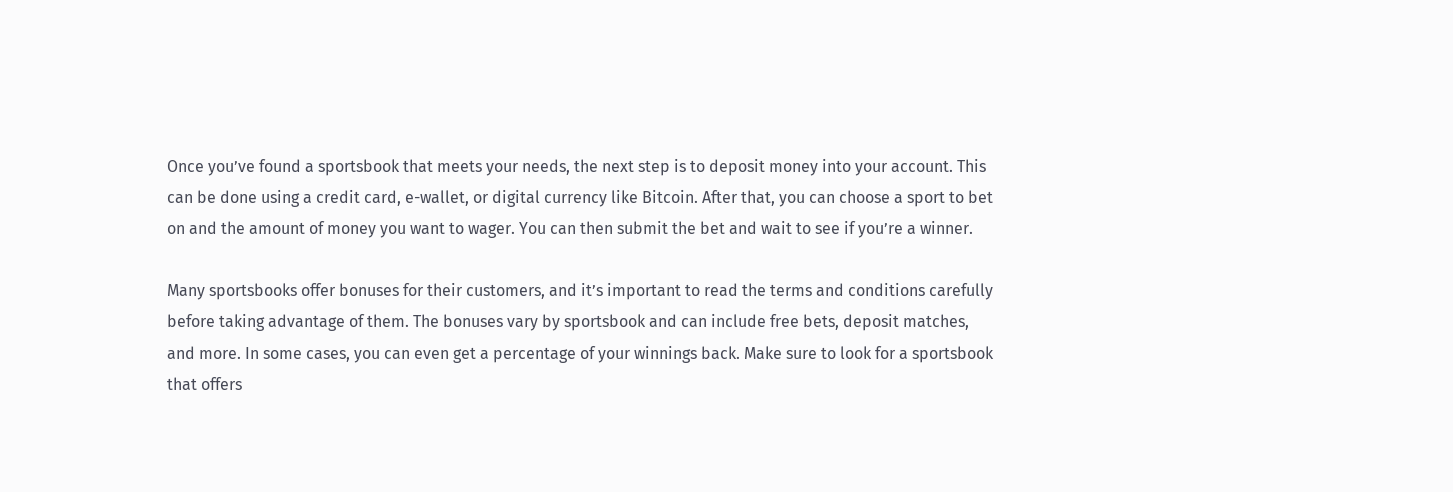Once you’ve found a sportsbook that meets your needs, the next step is to deposit money into your account. This can be done using a credit card, e-wallet, or digital currency like Bitcoin. After that, you can choose a sport to bet on and the amount of money you want to wager. You can then submit the bet and wait to see if you’re a winner.

Many sportsbooks offer bonuses for their customers, and it’s important to read the terms and conditions carefully before taking advantage of them. The bonuses vary by sportsbook and can include free bets, deposit matches, and more. In some cases, you can even get a percentage of your winnings back. Make sure to look for a sportsbook that offers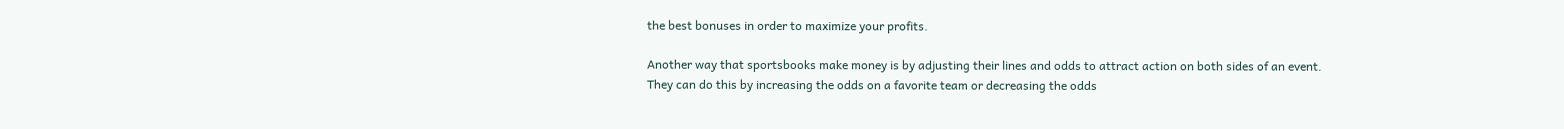the best bonuses in order to maximize your profits.

Another way that sportsbooks make money is by adjusting their lines and odds to attract action on both sides of an event. They can do this by increasing the odds on a favorite team or decreasing the odds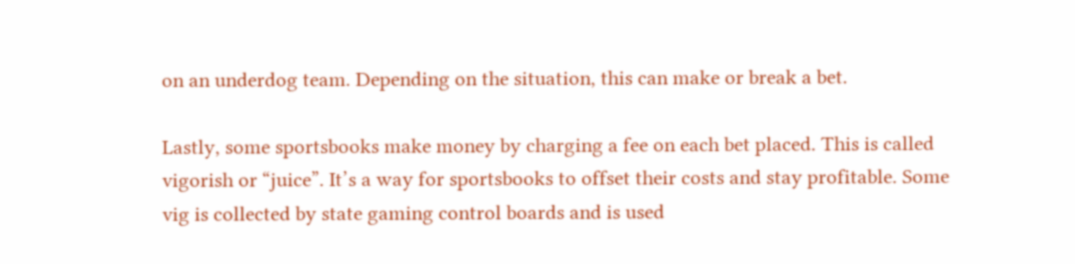on an underdog team. Depending on the situation, this can make or break a bet.

Lastly, some sportsbooks make money by charging a fee on each bet placed. This is called vigorish or “juice”. It’s a way for sportsbooks to offset their costs and stay profitable. Some vig is collected by state gaming control boards and is used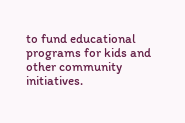to fund educational programs for kids and other community initiatives.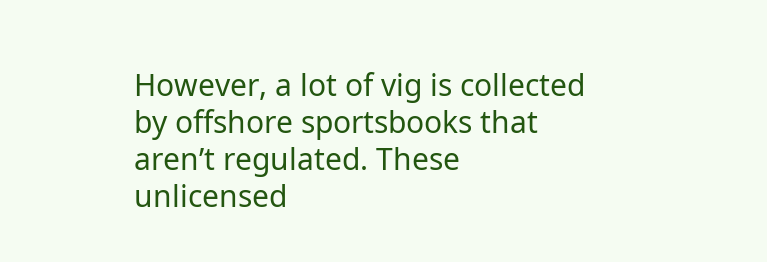However, a lot of vig is collected by offshore sportsbooks that aren’t regulated. These unlicensed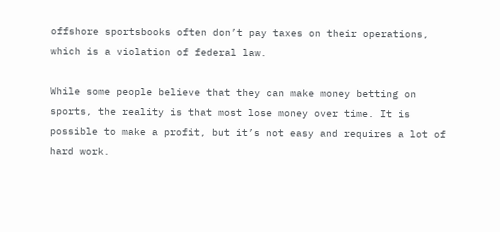offshore sportsbooks often don’t pay taxes on their operations, which is a violation of federal law.

While some people believe that they can make money betting on sports, the reality is that most lose money over time. It is possible to make a profit, but it’s not easy and requires a lot of hard work.